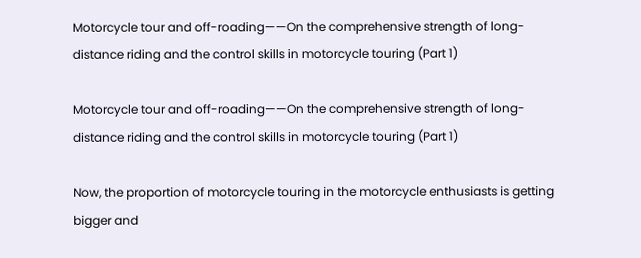Motorcycle tour and off-roading——On the comprehensive strength of long-distance riding and the control skills in motorcycle touring (Part 1)

Motorcycle tour and off-roading——On the comprehensive strength of long-distance riding and the control skills in motorcycle touring (Part 1)

Now, the proportion of motorcycle touring in the motorcycle enthusiasts is getting bigger and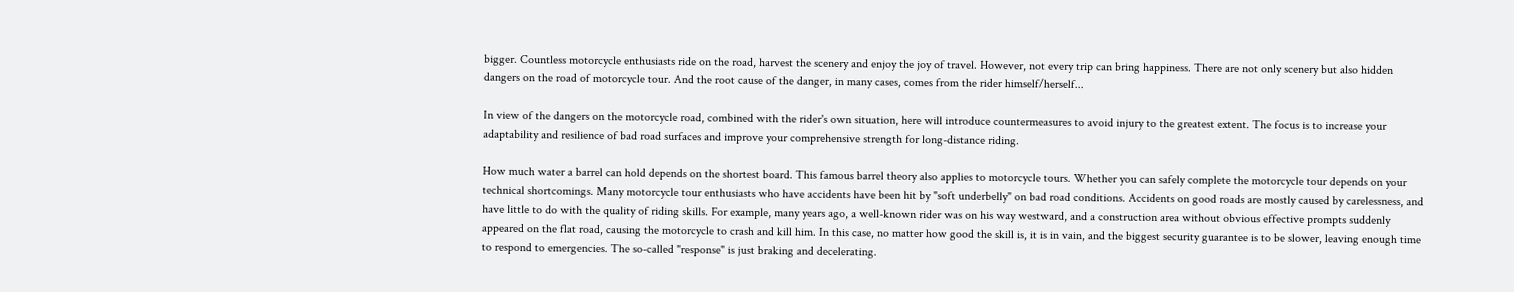bigger. Countless motorcycle enthusiasts ride on the road, harvest the scenery and enjoy the joy of travel. However, not every trip can bring happiness. There are not only scenery but also hidden dangers on the road of motorcycle tour. And the root cause of the danger, in many cases, comes from the rider himself/herself...

In view of the dangers on the motorcycle road, combined with the rider's own situation, here will introduce countermeasures to avoid injury to the greatest extent. The focus is to increase your adaptability and resilience of bad road surfaces and improve your comprehensive strength for long-distance riding.

How much water a barrel can hold depends on the shortest board. This famous barrel theory also applies to motorcycle tours. Whether you can safely complete the motorcycle tour depends on your technical shortcomings. Many motorcycle tour enthusiasts who have accidents have been hit by "soft underbelly" on bad road conditions. Accidents on good roads are mostly caused by carelessness, and have little to do with the quality of riding skills. For example, many years ago, a well-known rider was on his way westward, and a construction area without obvious effective prompts suddenly appeared on the flat road, causing the motorcycle to crash and kill him. In this case, no matter how good the skill is, it is in vain, and the biggest security guarantee is to be slower, leaving enough time to respond to emergencies. The so-called "response" is just braking and decelerating.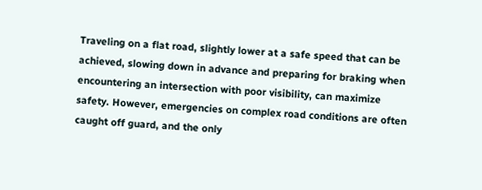Traveling on a flat road, slightly lower at a safe speed that can be achieved, slowing down in advance and preparing for braking when encountering an intersection with poor visibility, can maximize safety. However, emergencies on complex road conditions are often caught off guard, and the only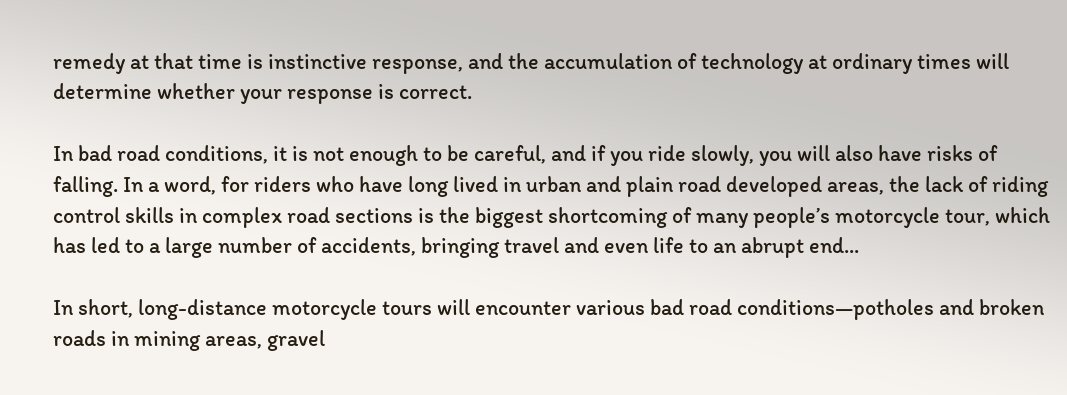remedy at that time is instinctive response, and the accumulation of technology at ordinary times will determine whether your response is correct.

In bad road conditions, it is not enough to be careful, and if you ride slowly, you will also have risks of falling. In a word, for riders who have long lived in urban and plain road developed areas, the lack of riding control skills in complex road sections is the biggest shortcoming of many people’s motorcycle tour, which has led to a large number of accidents, bringing travel and even life to an abrupt end...

In short, long-distance motorcycle tours will encounter various bad road conditions—potholes and broken roads in mining areas, gravel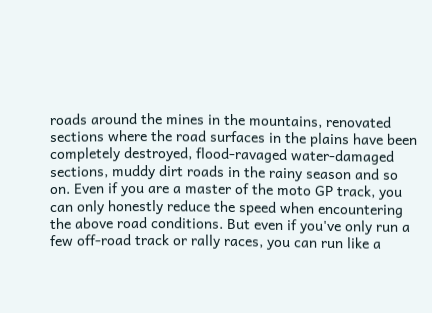roads around the mines in the mountains, renovated sections where the road surfaces in the plains have been completely destroyed, flood-ravaged water-damaged sections, muddy dirt roads in the rainy season and so on. Even if you are a master of the moto GP track, you can only honestly reduce the speed when encountering the above road conditions. But even if you've only run a few off-road track or rally races, you can run like a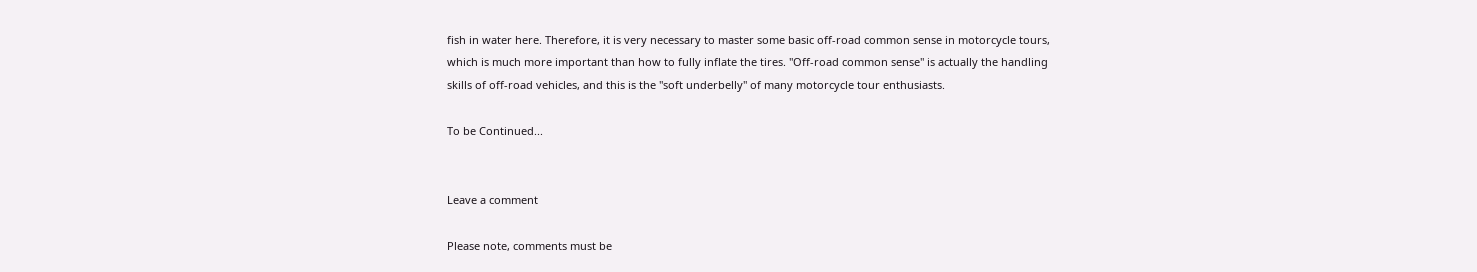fish in water here. Therefore, it is very necessary to master some basic off-road common sense in motorcycle tours, which is much more important than how to fully inflate the tires. "Off-road common sense" is actually the handling skills of off-road vehicles, and this is the "soft underbelly" of many motorcycle tour enthusiasts.

To be Continued...


Leave a comment

Please note, comments must be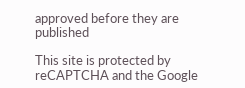approved before they are published

This site is protected by reCAPTCHA and the Google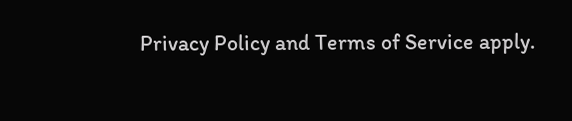Privacy Policy and Terms of Service apply.